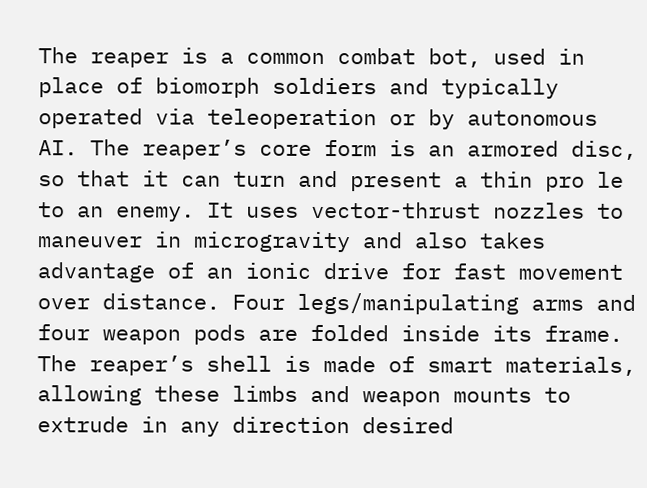The reaper is a common combat bot, used in place of biomorph soldiers and typically operated via teleoperation or by autonomous AI. The reaper’s core form is an armored disc, so that it can turn and present a thin pro le to an enemy. It uses vector-thrust nozzles to maneuver in microgravity and also takes advantage of an ionic drive for fast movement over distance. Four legs/manipulating arms and four weapon pods are folded inside its frame. The reaper’s shell is made of smart materials, allowing these limbs and weapon mounts to extrude in any direction desired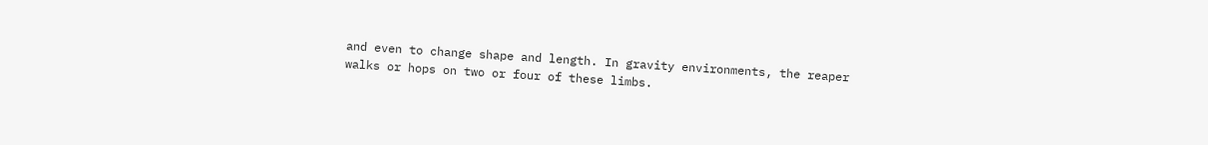and even to change shape and length. In gravity environments, the reaper walks or hops on two or four of these limbs.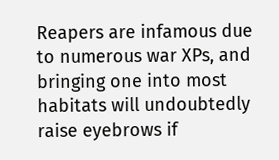Reapers are infamous due to numerous war XPs, and bringing one into most habitats will undoubtedly raise eyebrows if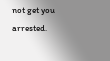not get you arrested.